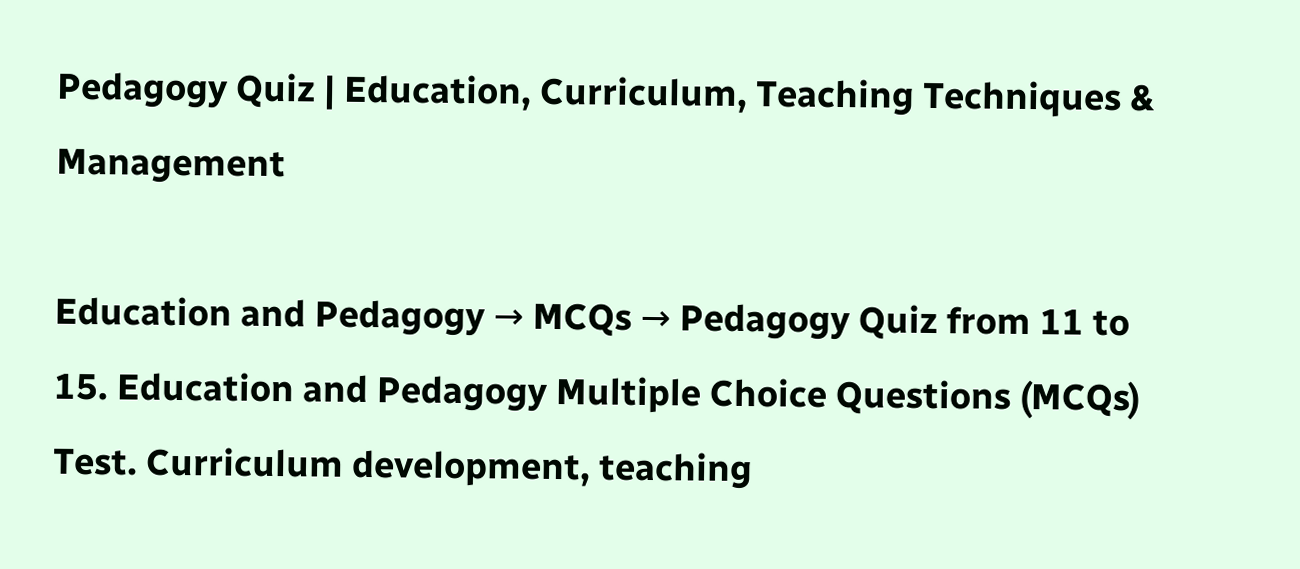Pedagogy Quiz | Education, Curriculum, Teaching Techniques & Management

Education and Pedagogy → MCQs → Pedagogy Quiz from 11 to 15. Education and Pedagogy Multiple Choice Questions (MCQs) Test. Curriculum development, teaching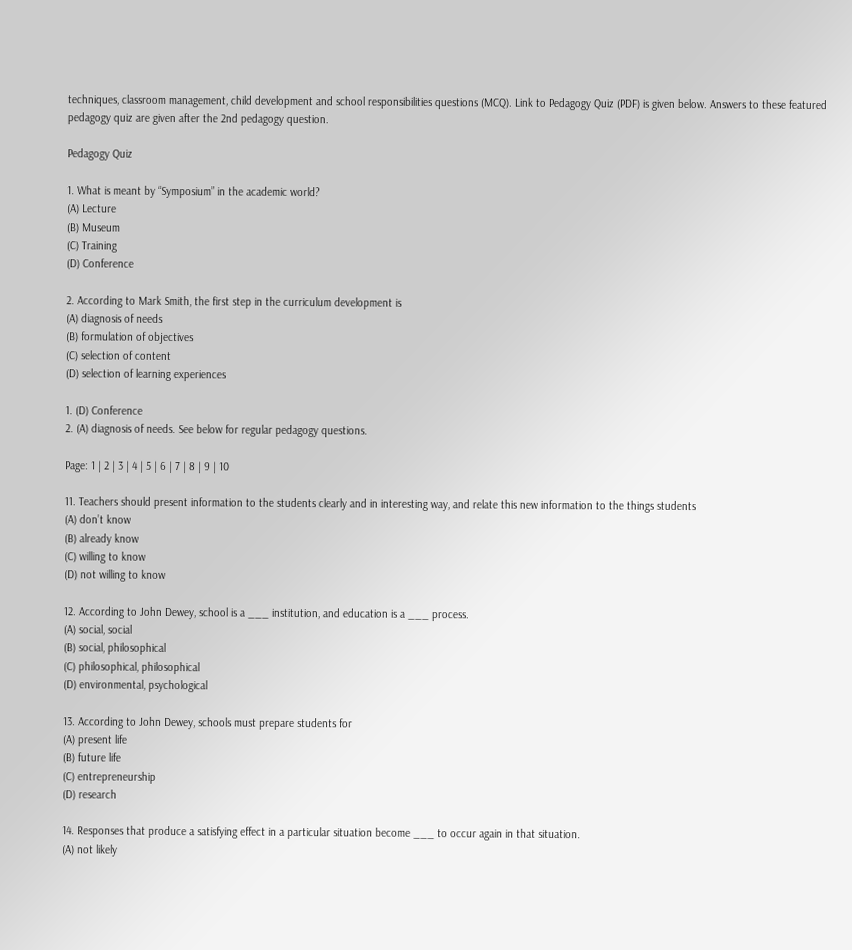techniques, classroom management, child development and school responsibilities questions (MCQ). Link to Pedagogy Quiz (PDF) is given below. Answers to these featured pedagogy quiz are given after the 2nd pedagogy question.

Pedagogy Quiz

1. What is meant by “Symposium” in the academic world?
(A) Lecture
(B) Museum
(C) Training
(D) Conference

2. According to Mark Smith, the first step in the curriculum development is
(A) diagnosis of needs
(B) formulation of objectives
(C) selection of content
(D) selection of learning experiences

1. (D) Conference
2. (A) diagnosis of needs. See below for regular pedagogy questions.

Page: 1 | 2 | 3 | 4 | 5 | 6 | 7 | 8 | 9 | 10

11. Teachers should present information to the students clearly and in interesting way, and relate this new information to the things students
(A) don’t know
(B) already know
(C) willing to know
(D) not willing to know

12. According to John Dewey, school is a ___ institution, and education is a ___ process.
(A) social, social
(B) social, philosophical
(C) philosophical, philosophical
(D) environmental, psychological

13. According to John Dewey, schools must prepare students for
(A) present life
(B) future life
(C) entrepreneurship
(D) research

14. Responses that produce a satisfying effect in a particular situation become ___ to occur again in that situation.
(A) not likely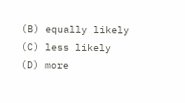(B) equally likely
(C) less likely
(D) more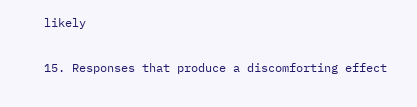likely

15. Responses that produce a discomforting effect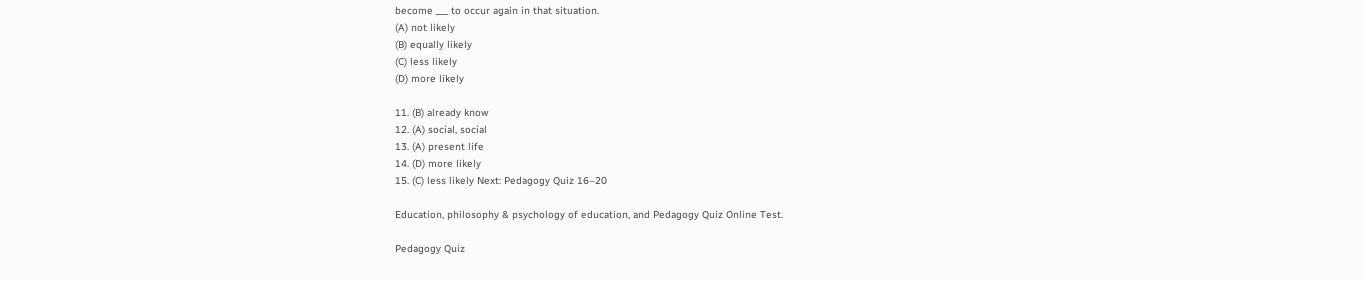become ___ to occur again in that situation.
(A) not likely
(B) equally likely
(C) less likely
(D) more likely

11. (B) already know
12. (A) social, social
13. (A) present life
14. (D) more likely
15. (C) less likely Next: Pedagogy Quiz 16–20

Education, philosophy & psychology of education, and Pedagogy Quiz Online Test.

Pedagogy Quiz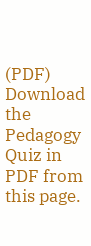(PDF)
Download the Pedagogy Quiz in PDF from this page.